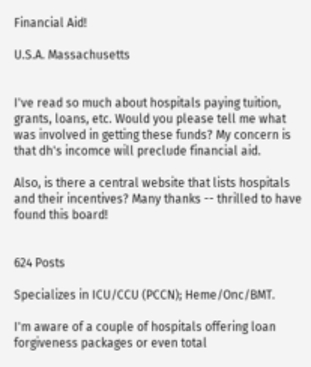Financial Aid!

U.S.A. Massachusetts


I've read so much about hospitals paying tuition, grants, loans, etc. Would you please tell me what was involved in getting these funds? My concern is that dh's incomce will preclude financial aid.

Also, is there a central website that lists hospitals and their incentives? Many thanks -- thrilled to have found this board!


624 Posts

Specializes in ICU/CCU (PCCN); Heme/Onc/BMT.

I'm aware of a couple of hospitals offering loan forgiveness packages or even total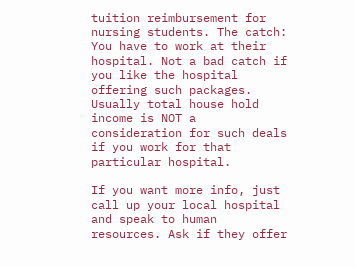tuition reimbursement for nursing students. The catch: You have to work at their hospital. Not a bad catch if you like the hospital offering such packages. Usually total house hold income is NOT a consideration for such deals if you work for that particular hospital.

If you want more info, just call up your local hospital and speak to human resources. Ask if they offer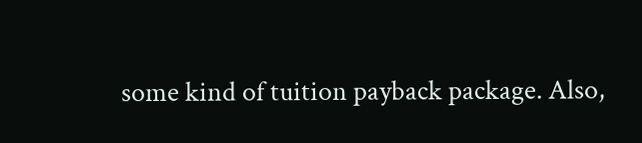some kind of tuition payback package. Also,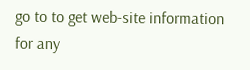go to to get web-site information for any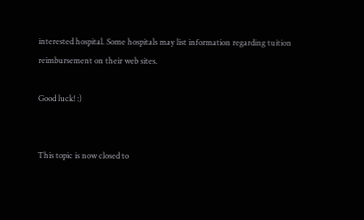interested hospital. Some hospitals may list information regarding tuition reimbursement on their web sites.

Good luck! :)


This topic is now closed to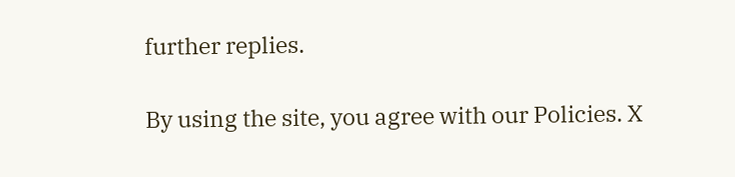further replies.

By using the site, you agree with our Policies. X